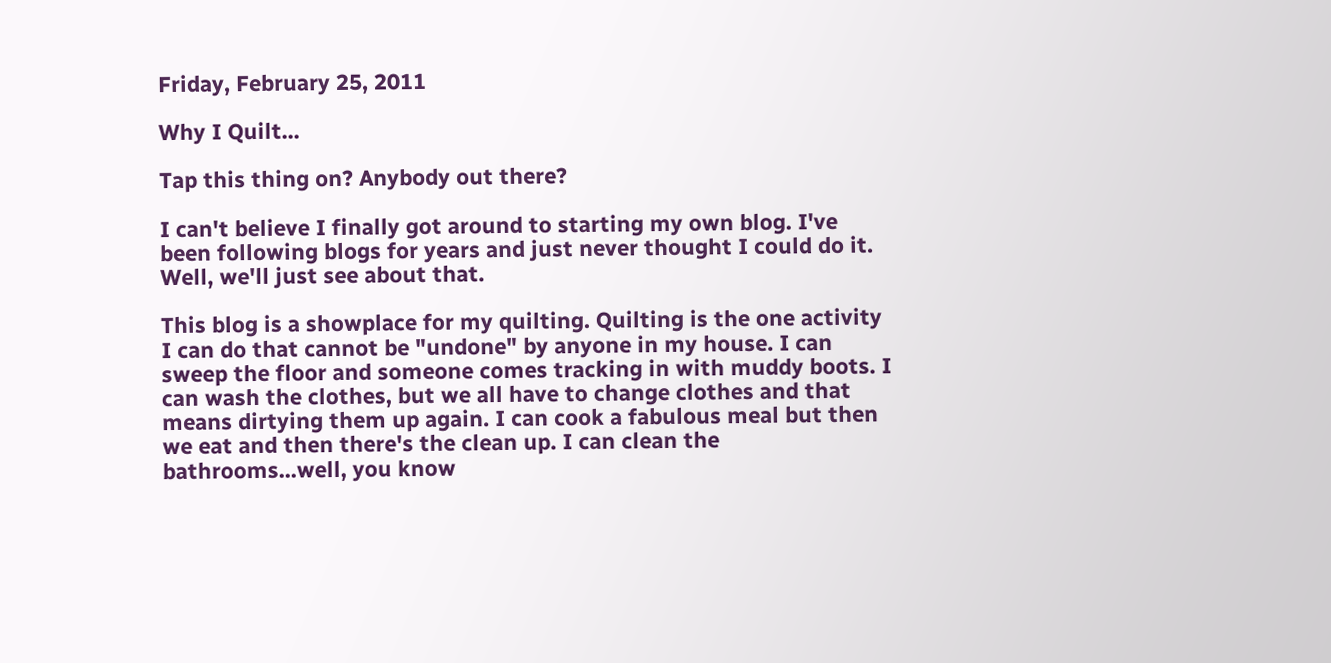Friday, February 25, 2011

Why I Quilt...

Tap this thing on? Anybody out there?

I can't believe I finally got around to starting my own blog. I've been following blogs for years and just never thought I could do it. Well, we'll just see about that.

This blog is a showplace for my quilting. Quilting is the one activity I can do that cannot be "undone" by anyone in my house. I can sweep the floor and someone comes tracking in with muddy boots. I can wash the clothes, but we all have to change clothes and that means dirtying them up again. I can cook a fabulous meal but then we eat and then there's the clean up. I can clean the bathrooms...well, you know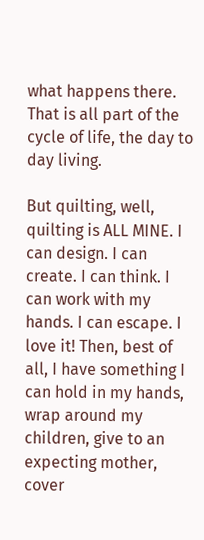what happens there. That is all part of the cycle of life, the day to day living.

But quilting, well, quilting is ALL MINE. I can design. I can create. I can think. I can work with my hands. I can escape. I love it! Then, best of all, I have something I can hold in my hands, wrap around my children, give to an expecting mother, cover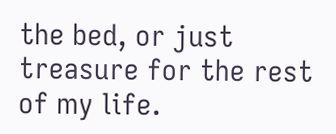the bed, or just treasure for the rest of my life.